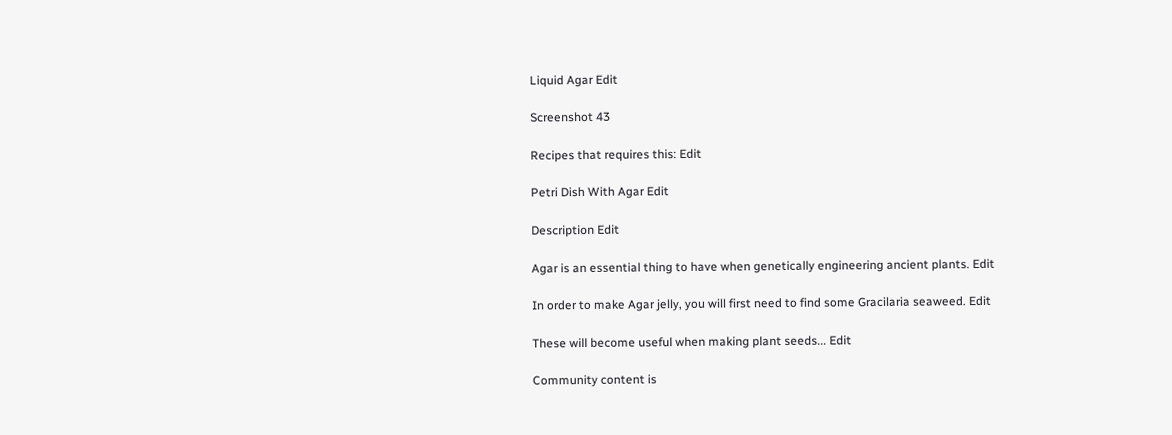Liquid Agar Edit

Screenshot 43

Recipes that requires this: Edit

Petri Dish With Agar Edit

Description Edit

Agar is an essential thing to have when genetically engineering ancient plants. Edit

In order to make Agar jelly, you will first need to find some Gracilaria seaweed. Edit

These will become useful when making plant seeds... Edit

Community content is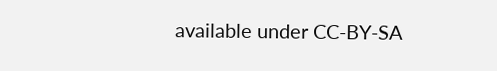available under CC-BY-SA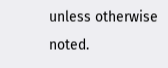unless otherwise noted.